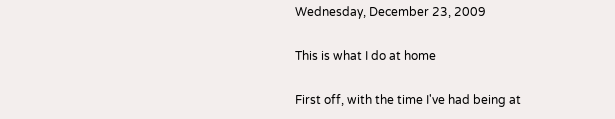Wednesday, December 23, 2009

This is what I do at home

First off, with the time I've had being at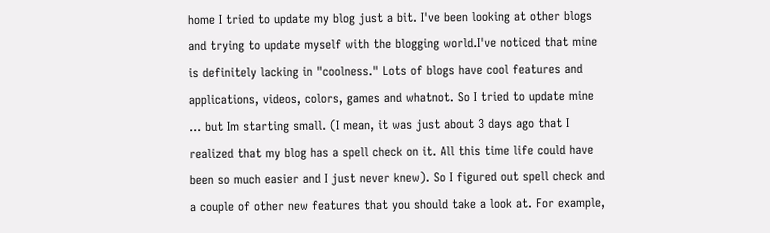home I tried to update my blog just a bit. I've been looking at other blogs and trying to update myself with the blogging world.I've noticed that mine is definitely lacking in "coolness." Lots of blogs have cool features and applications, videos, colors, games and whatnot. So I tried to update mine ... but Im starting small. (I mean, it was just about 3 days ago that I realized that my blog has a spell check on it. All this time life could have been so much easier and I just never knew). So I figured out spell check and a couple of other new features that you should take a look at. For example,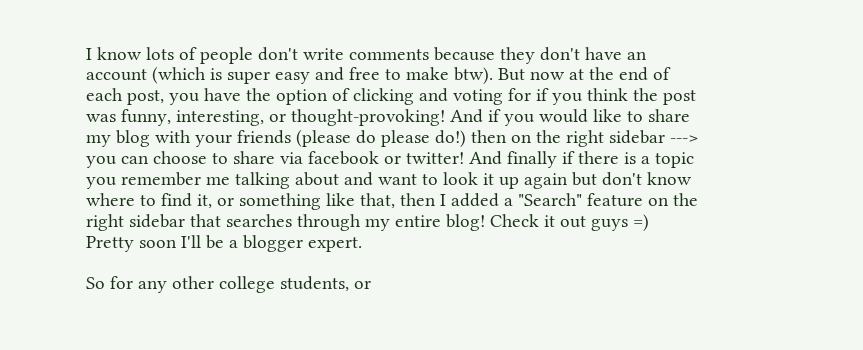I know lots of people don't write comments because they don't have an account (which is super easy and free to make btw). But now at the end of each post, you have the option of clicking and voting for if you think the post was funny, interesting, or thought-provoking! And if you would like to share my blog with your friends (please do please do!) then on the right sidebar ---> you can choose to share via facebook or twitter! And finally if there is a topic you remember me talking about and want to look it up again but don't know where to find it, or something like that, then I added a "Search" feature on the right sidebar that searches through my entire blog! Check it out guys =) Pretty soon I'll be a blogger expert.

So for any other college students, or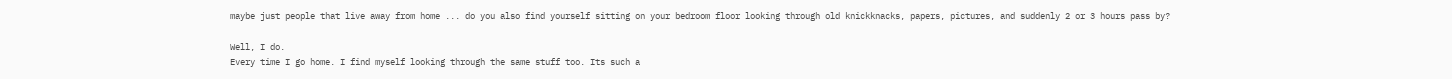maybe just people that live away from home ... do you also find yourself sitting on your bedroom floor looking through old knickknacks, papers, pictures, and suddenly 2 or 3 hours pass by?

Well, I do.
Every time I go home. I find myself looking through the same stuff too. Its such a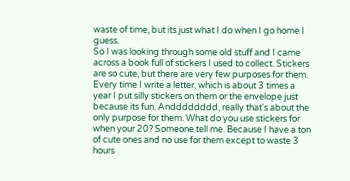waste of time, but its just what I do when I go home I guess.
So I was looking through some old stuff and I came across a book full of stickers I used to collect. Stickers are so cute, but there are very few purposes for them. Every time I write a letter, which is about 3 times a year I put silly stickers on them or the envelope just because its fun. Andddddddd, really that's about the only purpose for them. What do you use stickers for when your 20? Someone tell me. Because I have a ton of cute ones and no use for them except to waste 3 hours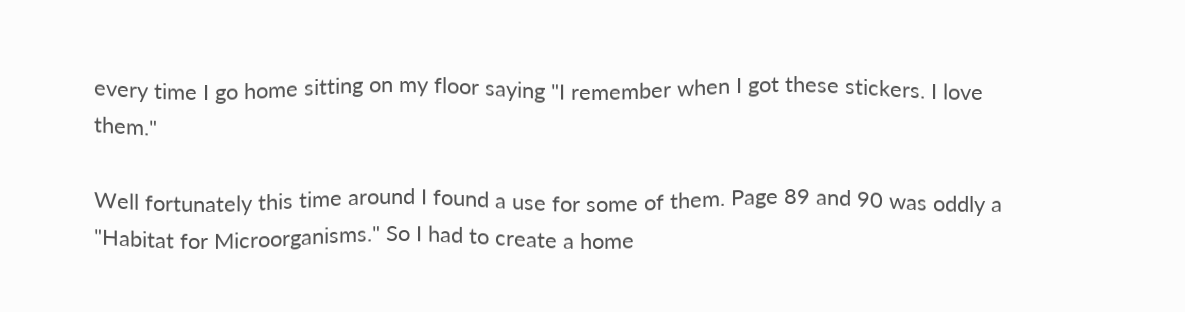every time I go home sitting on my floor saying "I remember when I got these stickers. I love them."

Well fortunately this time around I found a use for some of them. Page 89 and 90 was oddly a "Habitat for Microorganisms." So I had to create a home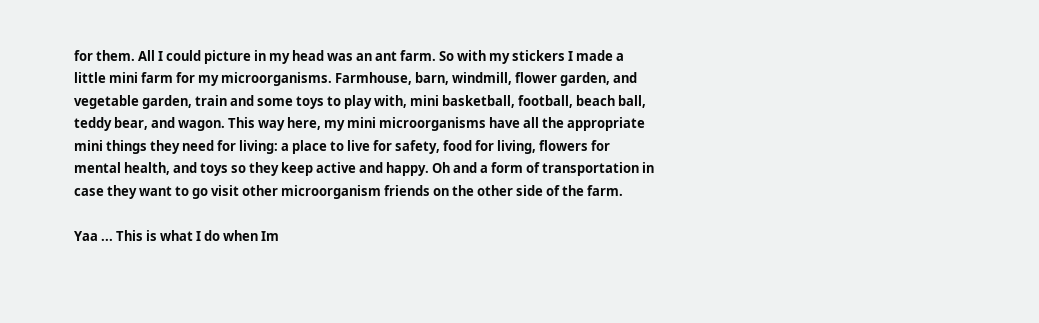for them. All I could picture in my head was an ant farm. So with my stickers I made a little mini farm for my microorganisms. Farmhouse, barn, windmill, flower garden, and vegetable garden, train and some toys to play with, mini basketball, football, beach ball, teddy bear, and wagon. This way here, my mini microorganisms have all the appropriate mini things they need for living: a place to live for safety, food for living, flowers for mental health, and toys so they keep active and happy. Oh and a form of transportation in case they want to go visit other microorganism friends on the other side of the farm.

Yaa ... This is what I do when Im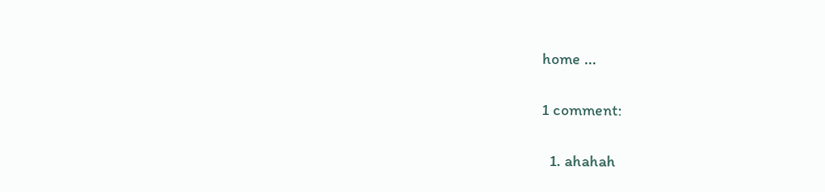home ...

1 comment:

  1. ahahah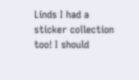Linds I had a sticker collection too! I should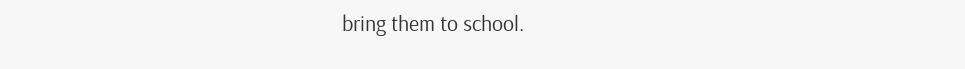bring them to school.